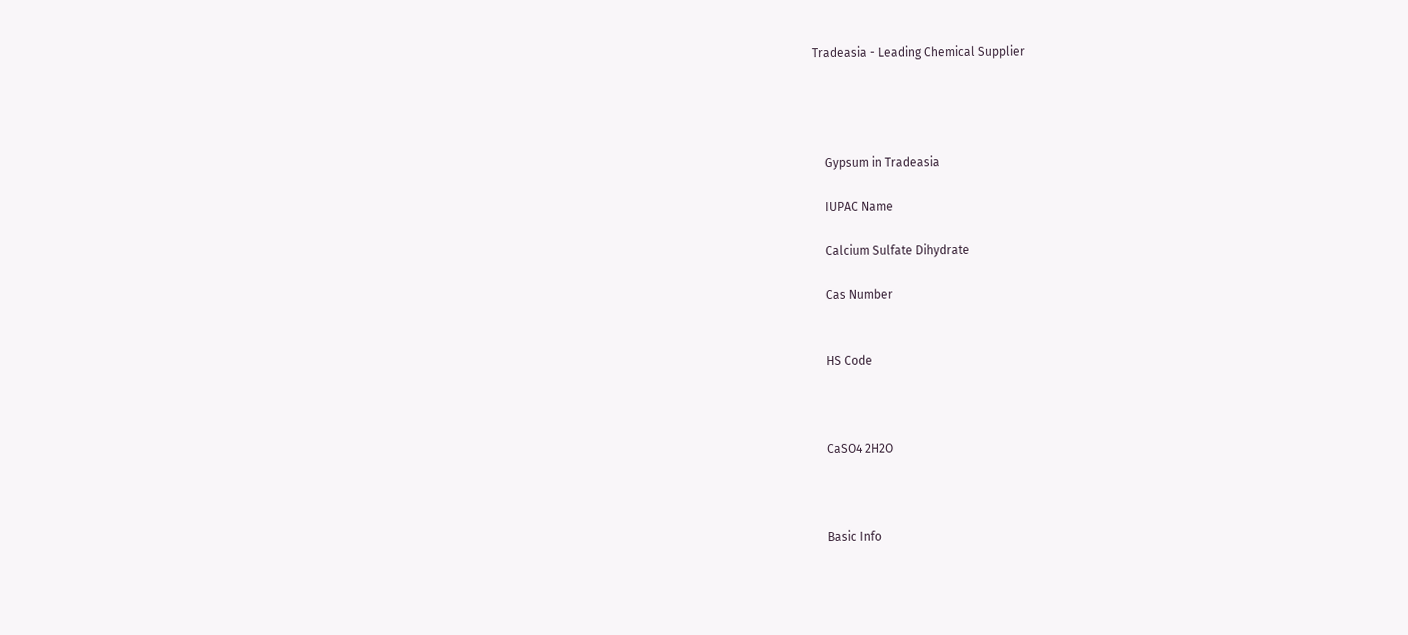Tradeasia - Leading Chemical Supplier




    Gypsum in Tradeasia

    IUPAC Name

    Calcium Sulfate Dihydrate

    Cas Number


    HS Code



    CaSO4 2H2O



    Basic Info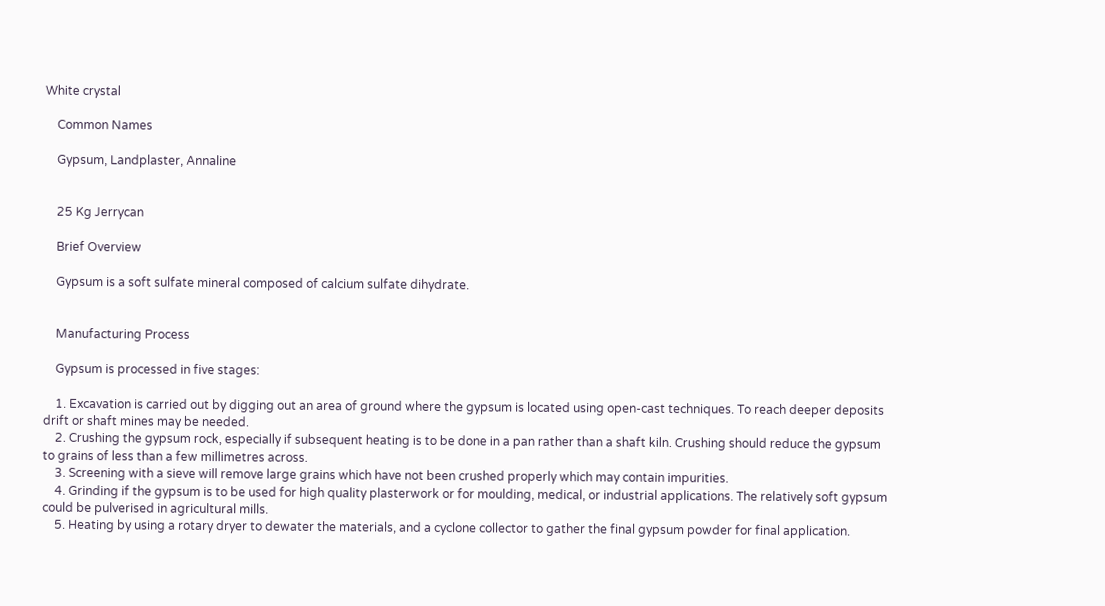White crystal

    Common Names

    Gypsum, Landplaster, Annaline


    25 Kg Jerrycan

    Brief Overview

    Gypsum is a soft sulfate mineral composed of calcium sulfate dihydrate.


    Manufacturing Process

    Gypsum is processed in five stages:

    1. Excavation is carried out by digging out an area of ground where the gypsum is located using open-cast techniques. To reach deeper deposits drift or shaft mines may be needed.
    2. Crushing the gypsum rock, especially if subsequent heating is to be done in a pan rather than a shaft kiln. Crushing should reduce the gypsum to grains of less than a few millimetres across.
    3. Screening with a sieve will remove large grains which have not been crushed properly which may contain impurities.
    4. Grinding if the gypsum is to be used for high quality plasterwork or for moulding, medical, or industrial applications. The relatively soft gypsum could be pulverised in agricultural mills.
    5. Heating by using a rotary dryer to dewater the materials, and a cyclone collector to gather the final gypsum powder for final application.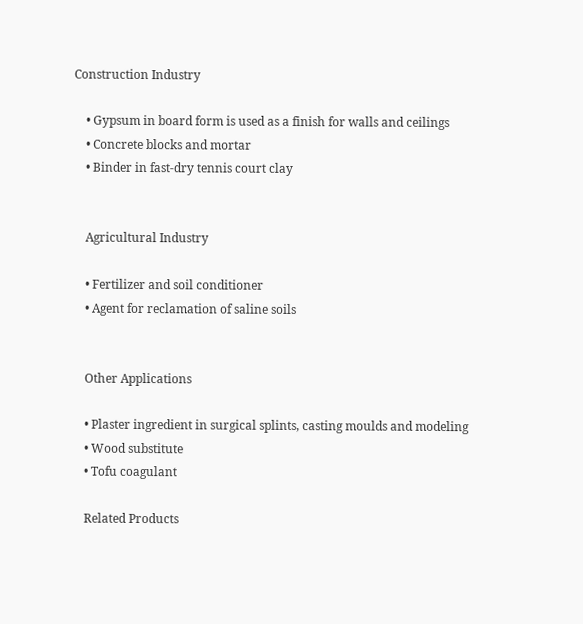Construction Industry

    • Gypsum in board form is used as a finish for walls and ceilings
    • Concrete blocks and mortar
    • Binder in fast-dry tennis court clay


    Agricultural Industry

    • Fertilizer and soil conditioner
    • Agent for reclamation of saline soils


    Other Applications

    • Plaster ingredient in surgical splints, casting moulds and modeling
    • Wood substitute
    • Tofu coagulant

    Related Products